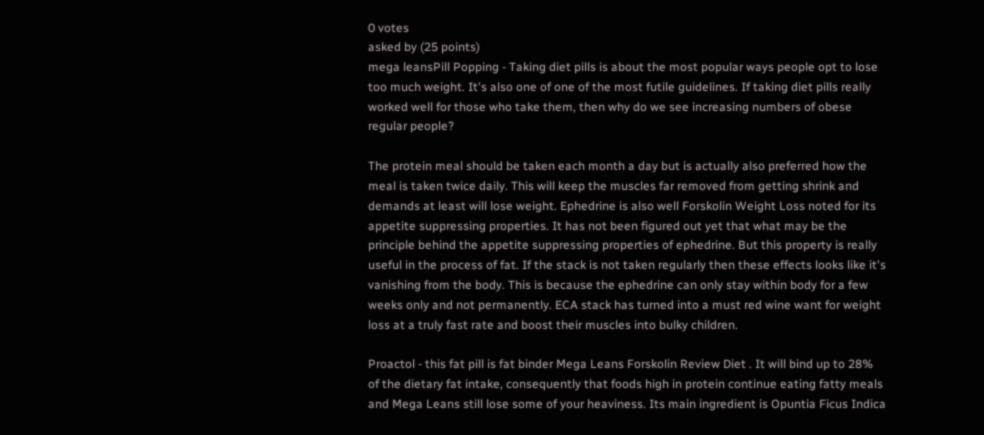0 votes
asked by (25 points)
mega leansPill Popping - Taking diet pills is about the most popular ways people opt to lose too much weight. It's also one of one of the most futile guidelines. If taking diet pills really worked well for those who take them, then why do we see increasing numbers of obese regular people?

The protein meal should be taken each month a day but is actually also preferred how the meal is taken twice daily. This will keep the muscles far removed from getting shrink and demands at least will lose weight. Ephedrine is also well Forskolin Weight Loss noted for its appetite suppressing properties. It has not been figured out yet that what may be the principle behind the appetite suppressing properties of ephedrine. But this property is really useful in the process of fat. If the stack is not taken regularly then these effects looks like it's vanishing from the body. This is because the ephedrine can only stay within body for a few weeks only and not permanently. ECA stack has turned into a must red wine want for weight loss at a truly fast rate and boost their muscles into bulky children.

Proactol - this fat pill is fat binder Mega Leans Forskolin Review Diet . It will bind up to 28% of the dietary fat intake, consequently that foods high in protein continue eating fatty meals and Mega Leans still lose some of your heaviness. Its main ingredient is Opuntia Ficus Indica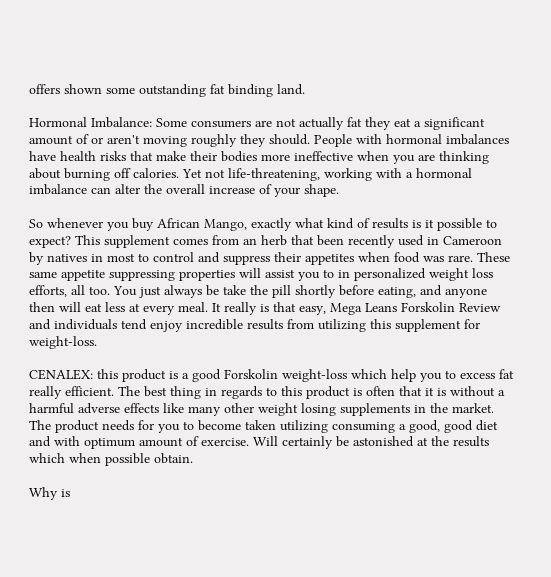offers shown some outstanding fat binding land.

Hormonal Imbalance: Some consumers are not actually fat they eat a significant amount of or aren't moving roughly they should. People with hormonal imbalances have health risks that make their bodies more ineffective when you are thinking about burning off calories. Yet not life-threatening, working with a hormonal imbalance can alter the overall increase of your shape.

So whenever you buy African Mango, exactly what kind of results is it possible to expect? This supplement comes from an herb that been recently used in Cameroon by natives in most to control and suppress their appetites when food was rare. These same appetite suppressing properties will assist you to in personalized weight loss efforts, all too. You just always be take the pill shortly before eating, and anyone then will eat less at every meal. It really is that easy, Mega Leans Forskolin Review and individuals tend enjoy incredible results from utilizing this supplement for weight-loss.

CENALEX: this product is a good Forskolin weight-loss which help you to excess fat really efficient. The best thing in regards to this product is often that it is without a harmful adverse effects like many other weight losing supplements in the market. The product needs for you to become taken utilizing consuming a good, good diet and with optimum amount of exercise. Will certainly be astonished at the results which when possible obtain.

Why is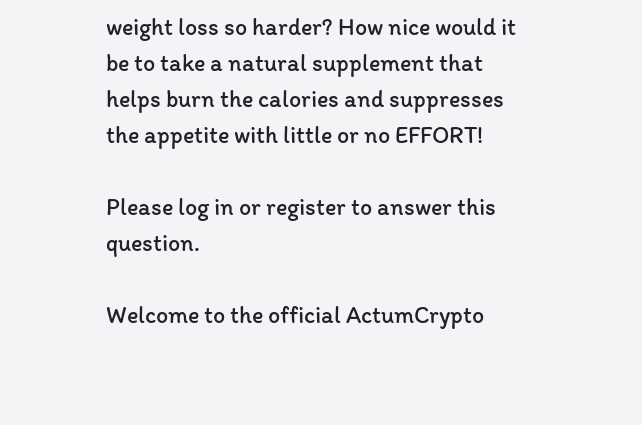weight loss so harder? How nice would it be to take a natural supplement that helps burn the calories and suppresses the appetite with little or no EFFORT!

Please log in or register to answer this question.

Welcome to the official ActumCrypto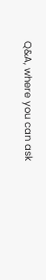Q&A, where you can ask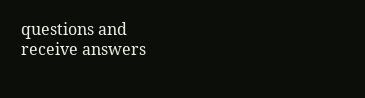questions and receive answers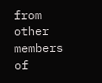from other members of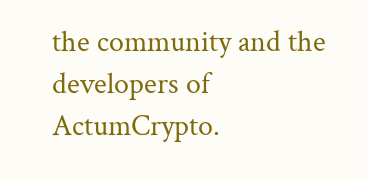the community and the developers of ActumCrypto.